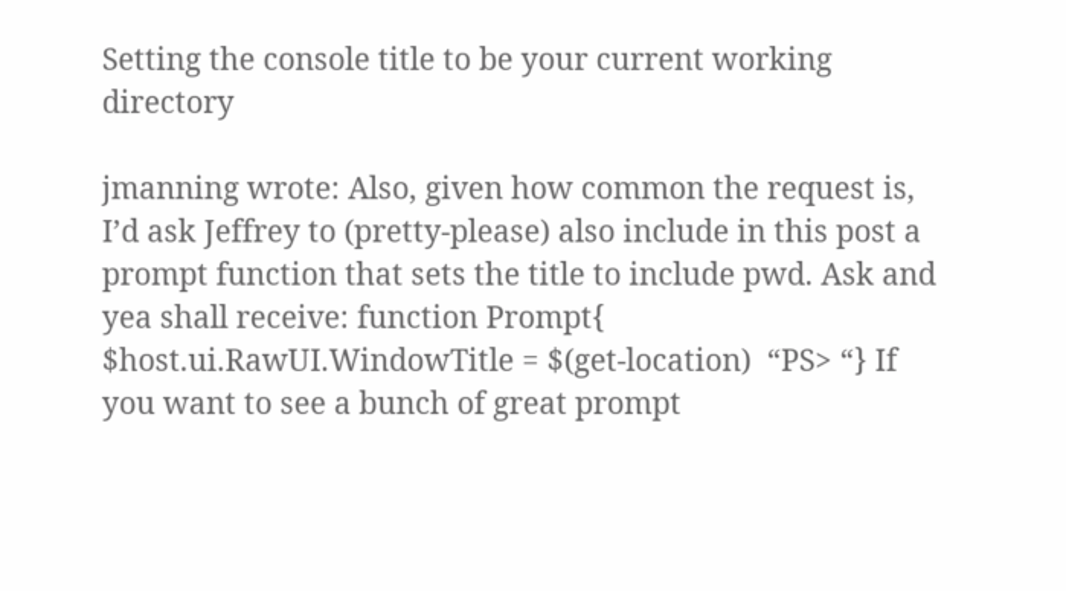Setting the console title to be your current working directory

jmanning wrote: Also, given how common the request is, I’d ask Jeffrey to (pretty-please) also include in this post a prompt function that sets the title to include pwd. Ask and yea shall receive: function Prompt{  $host.ui.RawUI.WindowTitle = $(get-location)  “PS> “} If you want to see a bunch of great prompt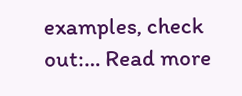examples, check out:… Read more